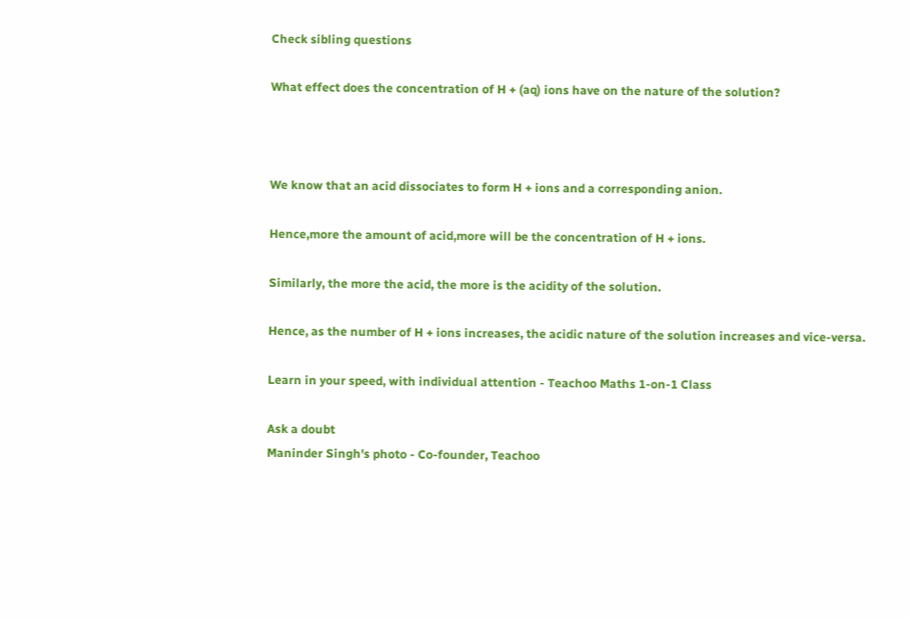Check sibling questions

What effect does the concentration of H + (aq) ions have on the nature of the solution?



We know that an acid dissociates to form H + ions and a corresponding anion.

Hence,more the amount of acid,more will be the concentration of H + ions.

Similarly, the more the acid, the more is the acidity of the solution.

Hence, as the number of H + ions increases, the acidic nature of the solution increases and vice-versa.

Learn in your speed, with individual attention - Teachoo Maths 1-on-1 Class

Ask a doubt
Maninder Singh's photo - Co-founder, Teachoo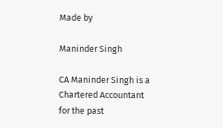Made by

Maninder Singh

CA Maninder Singh is a Chartered Accountant for the past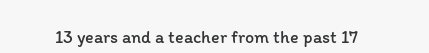13 years and a teacher from the past 17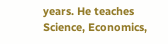years. He teaches Science, Economics,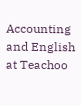Accounting and English at Teachoo